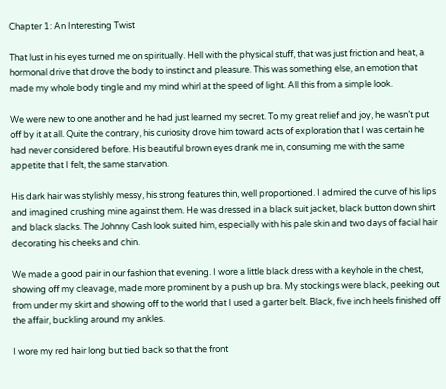Chapter 1: An Interesting Twist

That lust in his eyes turned me on spiritually. Hell with the physical stuff, that was just friction and heat, a hormonal drive that drove the body to instinct and pleasure. This was something else, an emotion that made my whole body tingle and my mind whirl at the speed of light. All this from a simple look.

We were new to one another and he had just learned my secret. To my great relief and joy, he wasn’t put off by it at all. Quite the contrary, his curiosity drove him toward acts of exploration that I was certain he had never considered before. His beautiful brown eyes drank me in, consuming me with the same appetite that I felt, the same starvation.

His dark hair was stylishly messy, his strong features thin, well proportioned. I admired the curve of his lips and imagined crushing mine against them. He was dressed in a black suit jacket, black button down shirt and black slacks. The Johnny Cash look suited him, especially with his pale skin and two days of facial hair decorating his cheeks and chin.

We made a good pair in our fashion that evening. I wore a little black dress with a keyhole in the chest, showing off my cleavage, made more prominent by a push up bra. My stockings were black, peeking out from under my skirt and showing off to the world that I used a garter belt. Black, five inch heels finished off the affair, buckling around my ankles.

I wore my red hair long but tied back so that the front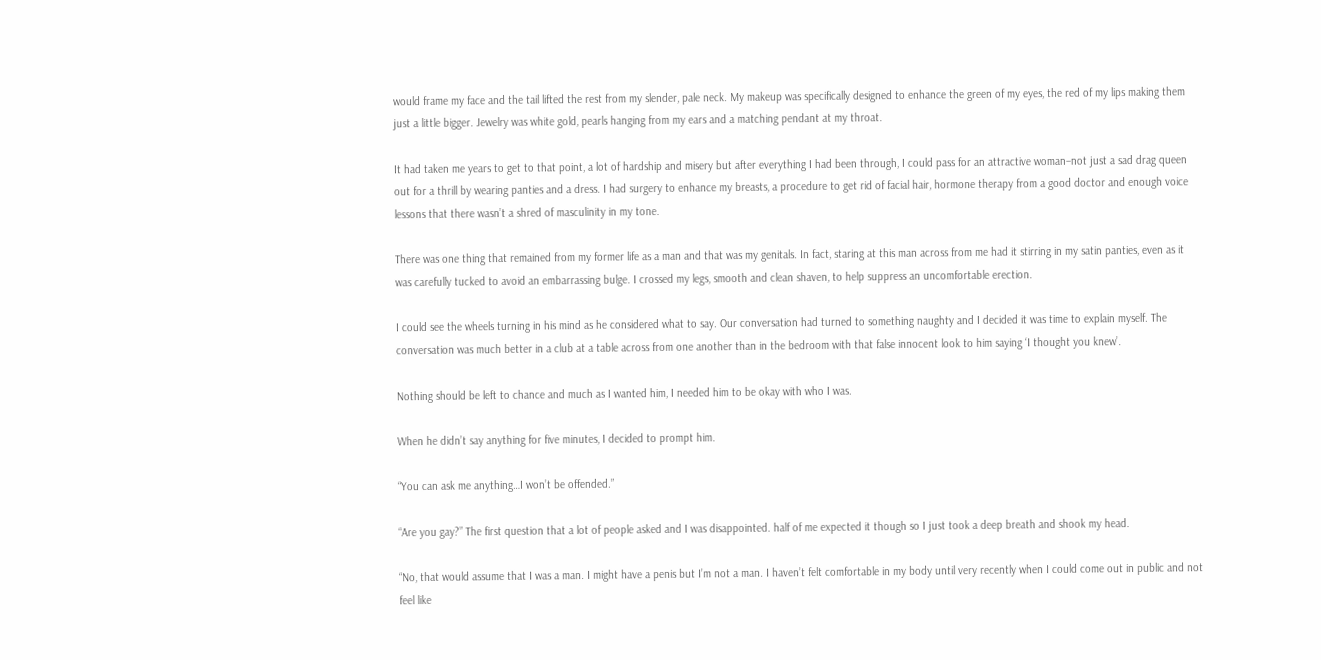would frame my face and the tail lifted the rest from my slender, pale neck. My makeup was specifically designed to enhance the green of my eyes, the red of my lips making them just a little bigger. Jewelry was white gold, pearls hanging from my ears and a matching pendant at my throat.

It had taken me years to get to that point, a lot of hardship and misery but after everything I had been through, I could pass for an attractive woman–not just a sad drag queen out for a thrill by wearing panties and a dress. I had surgery to enhance my breasts, a procedure to get rid of facial hair, hormone therapy from a good doctor and enough voice lessons that there wasn’t a shred of masculinity in my tone.

There was one thing that remained from my former life as a man and that was my genitals. In fact, staring at this man across from me had it stirring in my satin panties, even as it was carefully tucked to avoid an embarrassing bulge. I crossed my legs, smooth and clean shaven, to help suppress an uncomfortable erection.

I could see the wheels turning in his mind as he considered what to say. Our conversation had turned to something naughty and I decided it was time to explain myself. The conversation was much better in a club at a table across from one another than in the bedroom with that false innocent look to him saying ‘I thought you knew’.

Nothing should be left to chance and much as I wanted him, I needed him to be okay with who I was.

When he didn’t say anything for five minutes, I decided to prompt him.

“You can ask me anything…I won’t be offended.”

“Are you gay?” The first question that a lot of people asked and I was disappointed. half of me expected it though so I just took a deep breath and shook my head.

“No, that would assume that I was a man. I might have a penis but I’m not a man. I haven’t felt comfortable in my body until very recently when I could come out in public and not feel like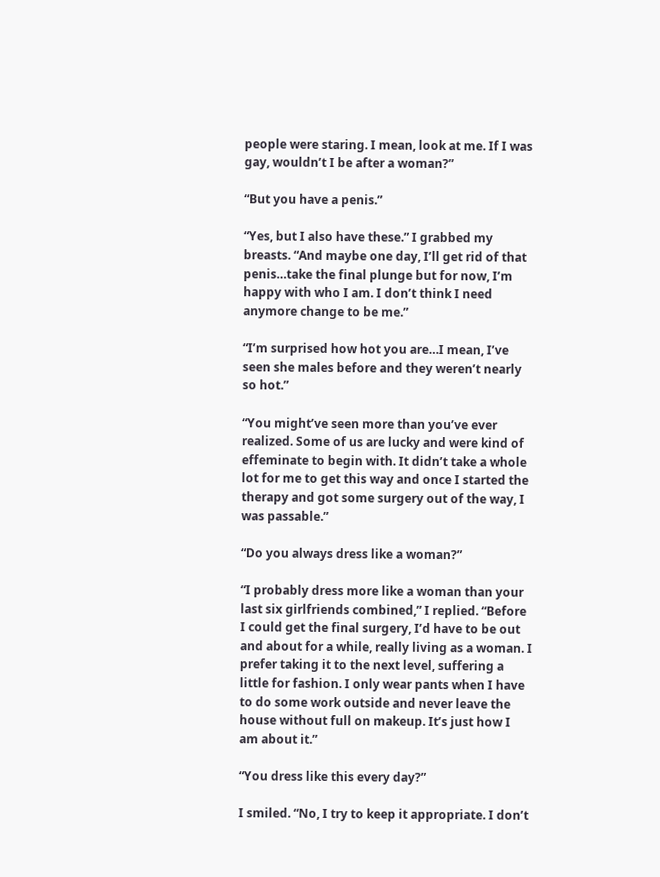people were staring. I mean, look at me. If I was gay, wouldn’t I be after a woman?”

“But you have a penis.”

“Yes, but I also have these.” I grabbed my breasts. “And maybe one day, I’ll get rid of that penis…take the final plunge but for now, I’m happy with who I am. I don’t think I need anymore change to be me.”

“I’m surprised how hot you are…I mean, I’ve seen she males before and they weren’t nearly so hot.”

“You might’ve seen more than you’ve ever realized. Some of us are lucky and were kind of effeminate to begin with. It didn’t take a whole lot for me to get this way and once I started the therapy and got some surgery out of the way, I was passable.”

“Do you always dress like a woman?”

“I probably dress more like a woman than your last six girlfriends combined,” I replied. “Before I could get the final surgery, I’d have to be out and about for a while, really living as a woman. I prefer taking it to the next level, suffering a little for fashion. I only wear pants when I have to do some work outside and never leave the house without full on makeup. It’s just how I am about it.”

“You dress like this every day?”

I smiled. “No, I try to keep it appropriate. I don’t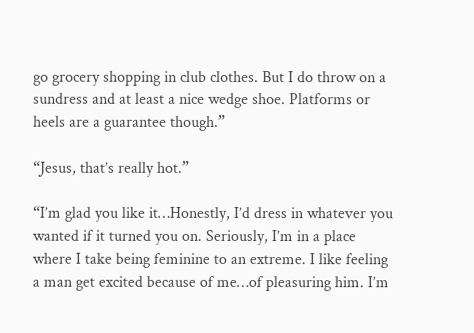go grocery shopping in club clothes. But I do throw on a sundress and at least a nice wedge shoe. Platforms or heels are a guarantee though.”

“Jesus, that’s really hot.”

“I’m glad you like it…Honestly, I’d dress in whatever you wanted if it turned you on. Seriously, I’m in a place where I take being feminine to an extreme. I like feeling a man get excited because of me…of pleasuring him. I’m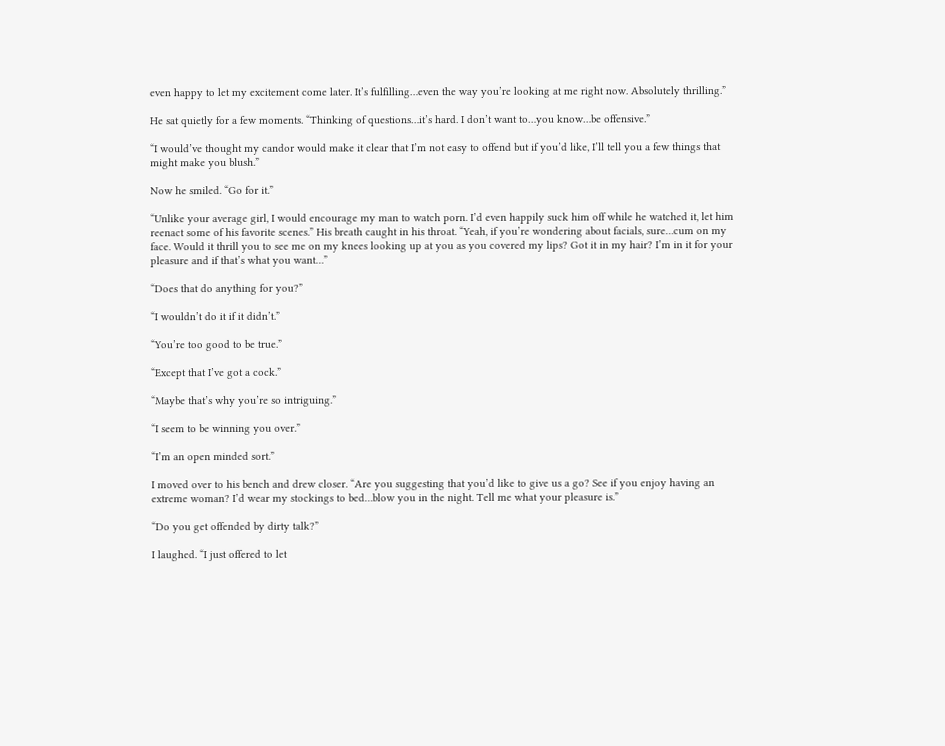even happy to let my excitement come later. It’s fulfilling…even the way you’re looking at me right now. Absolutely thrilling.”

He sat quietly for a few moments. “Thinking of questions…it’s hard. I don’t want to…you know…be offensive.”

“I would’ve thought my candor would make it clear that I’m not easy to offend but if you’d like, I’ll tell you a few things that might make you blush.”

Now he smiled. “Go for it.”

“Unlike your average girl, I would encourage my man to watch porn. I’d even happily suck him off while he watched it, let him reenact some of his favorite scenes.” His breath caught in his throat. “Yeah, if you’re wondering about facials, sure…cum on my face. Would it thrill you to see me on my knees looking up at you as you covered my lips? Got it in my hair? I’m in it for your pleasure and if that’s what you want…”

“Does that do anything for you?”

“I wouldn’t do it if it didn’t.”

“You’re too good to be true.”

“Except that I’ve got a cock.”

“Maybe that’s why you’re so intriguing.”

“I seem to be winning you over.”

“I’m an open minded sort.”

I moved over to his bench and drew closer. “Are you suggesting that you’d like to give us a go? See if you enjoy having an extreme woman? I’d wear my stockings to bed…blow you in the night. Tell me what your pleasure is.”

“Do you get offended by dirty talk?”

I laughed. “I just offered to let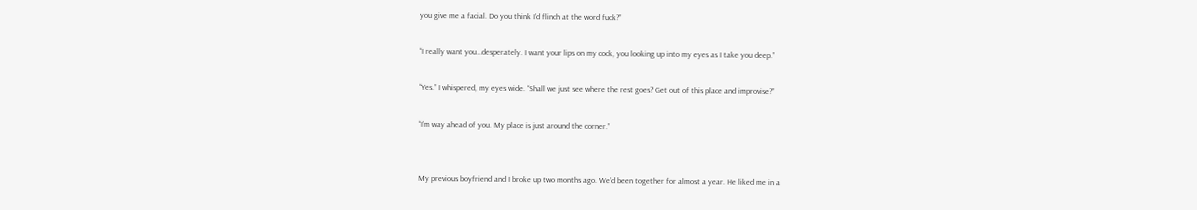you give me a facial. Do you think I’d flinch at the word fuck?”

“I really want you…desperately. I want your lips on my cock, you looking up into my eyes as I take you deep.”

“Yes.” I whispered, my eyes wide. “Shall we just see where the rest goes? Get out of this place and improvise?”

“I’m way ahead of you. My place is just around the corner.”


My previous boyfriend and I broke up two months ago. We’d been together for almost a year. He liked me in a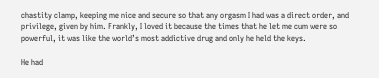chastity clamp, keeping me nice and secure so that any orgasm I had was a direct order, and privilege, given by him. Frankly, I loved it because the times that he let me cum were so powerful, it was like the world’s most addictive drug and only he held the keys.

He had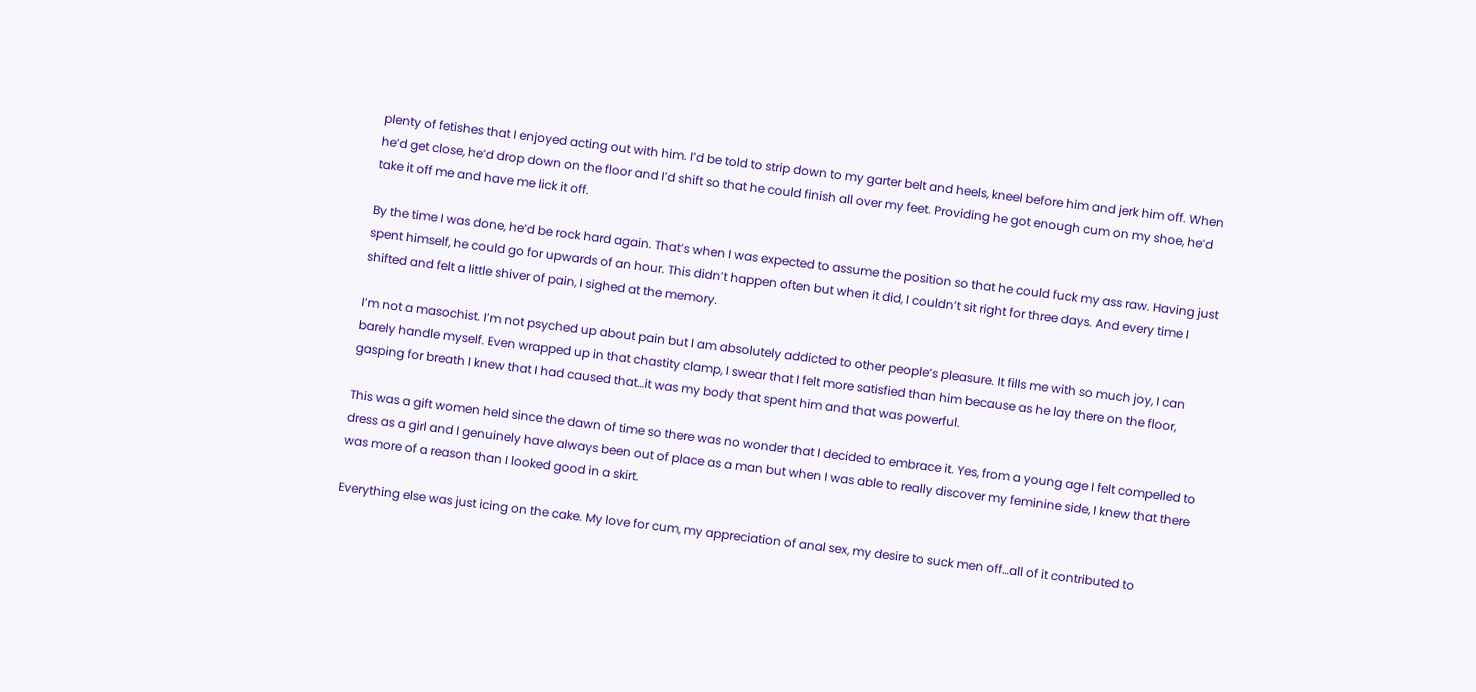plenty of fetishes that I enjoyed acting out with him. I’d be told to strip down to my garter belt and heels, kneel before him and jerk him off. When he’d get close, he’d drop down on the floor and I’d shift so that he could finish all over my feet. Providing he got enough cum on my shoe, he’d take it off me and have me lick it off.

By the time I was done, he’d be rock hard again. That’s when I was expected to assume the position so that he could fuck my ass raw. Having just spent himself, he could go for upwards of an hour. This didn’t happen often but when it did, I couldn’t sit right for three days. And every time I shifted and felt a little shiver of pain, I sighed at the memory.

I’m not a masochist. I’m not psyched up about pain but I am absolutely addicted to other people’s pleasure. It fills me with so much joy, I can barely handle myself. Even wrapped up in that chastity clamp, I swear that I felt more satisfied than him because as he lay there on the floor, gasping for breath I knew that I had caused that…it was my body that spent him and that was powerful.

This was a gift women held since the dawn of time so there was no wonder that I decided to embrace it. Yes, from a young age I felt compelled to dress as a girl and I genuinely have always been out of place as a man but when I was able to really discover my feminine side, I knew that there was more of a reason than I looked good in a skirt.

Everything else was just icing on the cake. My love for cum, my appreciation of anal sex, my desire to suck men off…all of it contributed to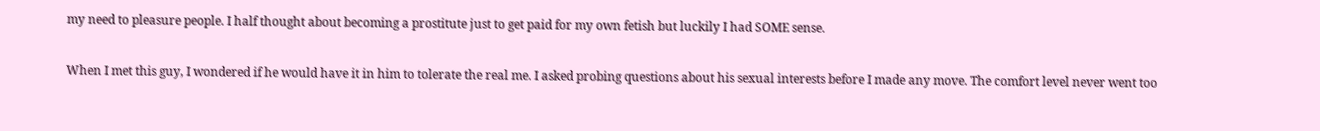my need to pleasure people. I half thought about becoming a prostitute just to get paid for my own fetish but luckily I had SOME sense.

When I met this guy, I wondered if he would have it in him to tolerate the real me. I asked probing questions about his sexual interests before I made any move. The comfort level never went too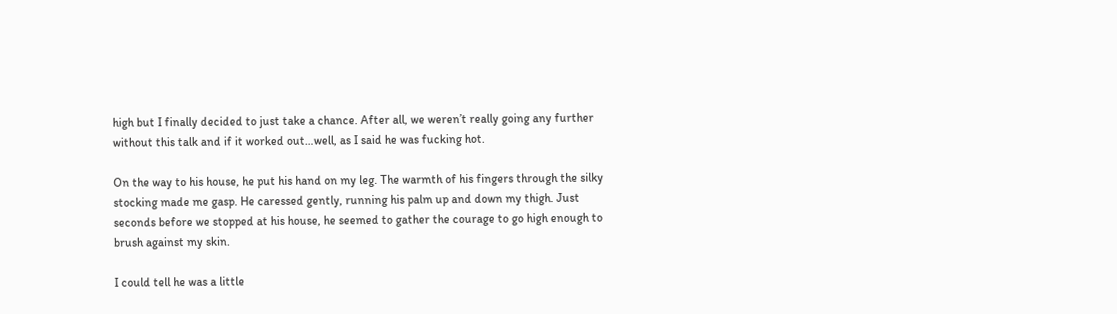high but I finally decided to just take a chance. After all, we weren’t really going any further without this talk and if it worked out…well, as I said he was fucking hot.

On the way to his house, he put his hand on my leg. The warmth of his fingers through the silky stocking made me gasp. He caressed gently, running his palm up and down my thigh. Just seconds before we stopped at his house, he seemed to gather the courage to go high enough to brush against my skin.

I could tell he was a little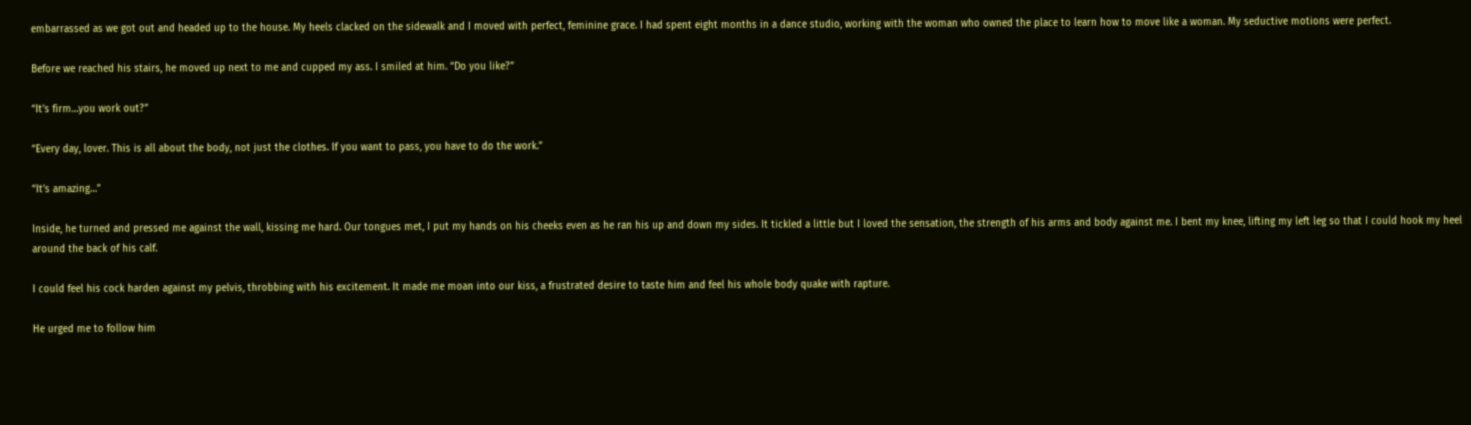embarrassed as we got out and headed up to the house. My heels clacked on the sidewalk and I moved with perfect, feminine grace. I had spent eight months in a dance studio, working with the woman who owned the place to learn how to move like a woman. My seductive motions were perfect.

Before we reached his stairs, he moved up next to me and cupped my ass. I smiled at him. “Do you like?”

“It’s firm…you work out?”

“Every day, lover. This is all about the body, not just the clothes. If you want to pass, you have to do the work.”

“It’s amazing…”

Inside, he turned and pressed me against the wall, kissing me hard. Our tongues met, I put my hands on his cheeks even as he ran his up and down my sides. It tickled a little but I loved the sensation, the strength of his arms and body against me. I bent my knee, lifting my left leg so that I could hook my heel around the back of his calf.

I could feel his cock harden against my pelvis, throbbing with his excitement. It made me moan into our kiss, a frustrated desire to taste him and feel his whole body quake with rapture.

He urged me to follow him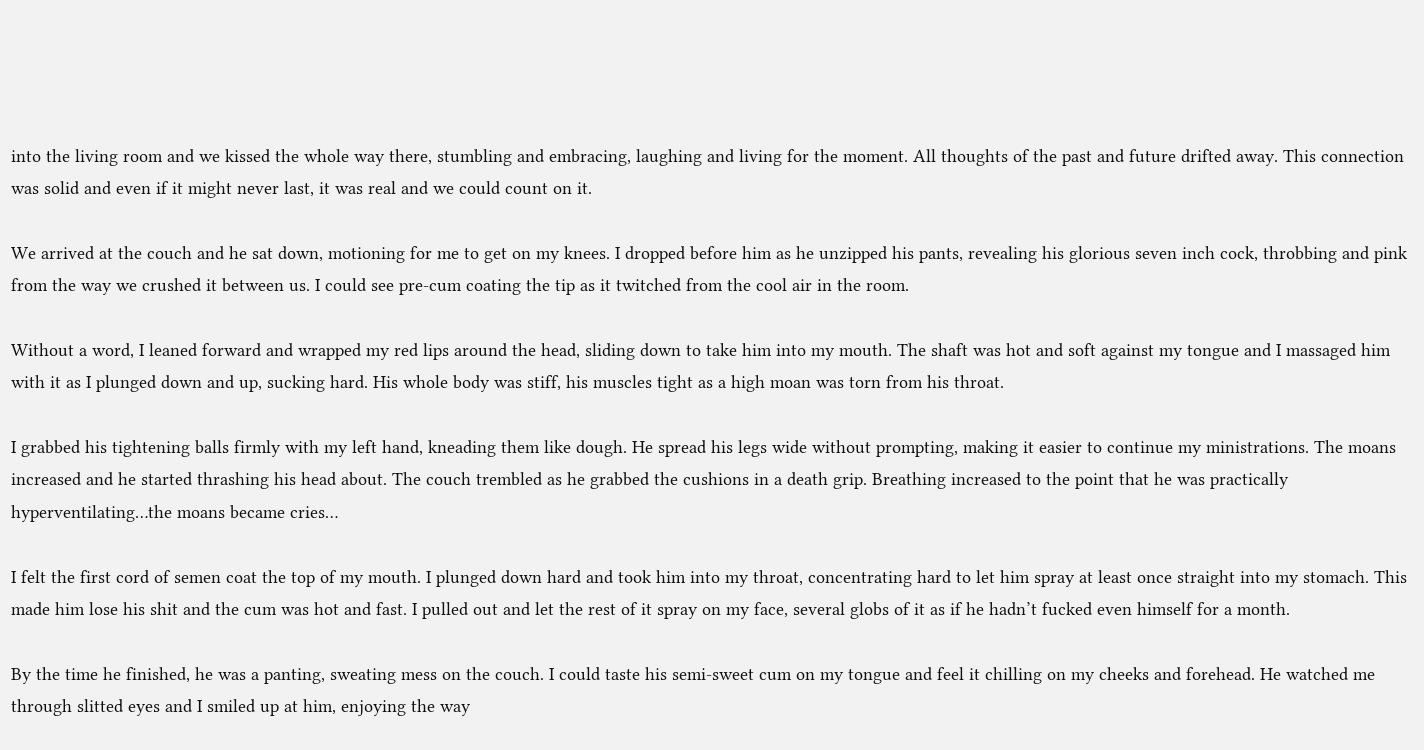into the living room and we kissed the whole way there, stumbling and embracing, laughing and living for the moment. All thoughts of the past and future drifted away. This connection was solid and even if it might never last, it was real and we could count on it.

We arrived at the couch and he sat down, motioning for me to get on my knees. I dropped before him as he unzipped his pants, revealing his glorious seven inch cock, throbbing and pink from the way we crushed it between us. I could see pre-cum coating the tip as it twitched from the cool air in the room.

Without a word, I leaned forward and wrapped my red lips around the head, sliding down to take him into my mouth. The shaft was hot and soft against my tongue and I massaged him with it as I plunged down and up, sucking hard. His whole body was stiff, his muscles tight as a high moan was torn from his throat.

I grabbed his tightening balls firmly with my left hand, kneading them like dough. He spread his legs wide without prompting, making it easier to continue my ministrations. The moans increased and he started thrashing his head about. The couch trembled as he grabbed the cushions in a death grip. Breathing increased to the point that he was practically hyperventilating…the moans became cries…

I felt the first cord of semen coat the top of my mouth. I plunged down hard and took him into my throat, concentrating hard to let him spray at least once straight into my stomach. This made him lose his shit and the cum was hot and fast. I pulled out and let the rest of it spray on my face, several globs of it as if he hadn’t fucked even himself for a month.

By the time he finished, he was a panting, sweating mess on the couch. I could taste his semi-sweet cum on my tongue and feel it chilling on my cheeks and forehead. He watched me through slitted eyes and I smiled up at him, enjoying the way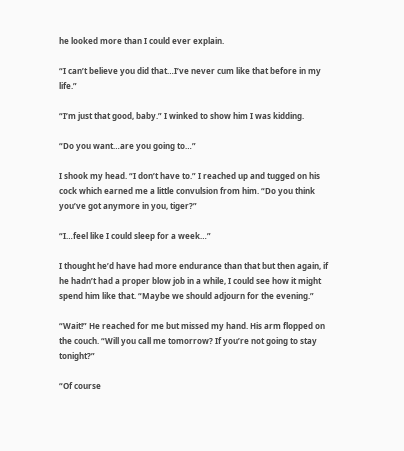he looked more than I could ever explain.

“I can’t believe you did that…I’ve never cum like that before in my life.”

“I’m just that good, baby.” I winked to show him I was kidding.

“Do you want…are you going to…”

I shook my head. “I don’t have to.” I reached up and tugged on his cock which earned me a little convulsion from him. “Do you think you’ve got anymore in you, tiger?”

“I…feel like I could sleep for a week…”

I thought he’d have had more endurance than that but then again, if he hadn’t had a proper blow job in a while, I could see how it might spend him like that. “Maybe we should adjourn for the evening.”

“Wait!” He reached for me but missed my hand. His arm flopped on the couch. “Will you call me tomorrow? If you’re not going to stay tonight?”

“Of course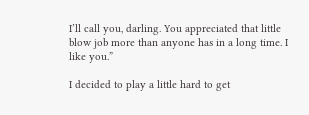I’ll call you, darling. You appreciated that little blow job more than anyone has in a long time. I like you.”

I decided to play a little hard to get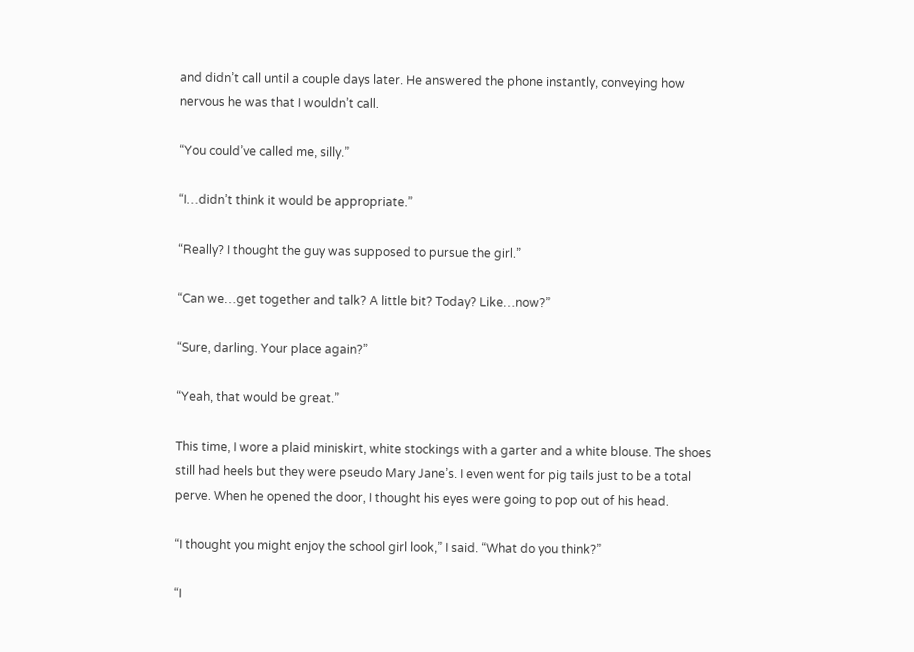and didn’t call until a couple days later. He answered the phone instantly, conveying how nervous he was that I wouldn’t call.

“You could’ve called me, silly.”

“I…didn’t think it would be appropriate.”

“Really? I thought the guy was supposed to pursue the girl.”

“Can we…get together and talk? A little bit? Today? Like…now?”

“Sure, darling. Your place again?”

“Yeah, that would be great.”

This time, I wore a plaid miniskirt, white stockings with a garter and a white blouse. The shoes still had heels but they were pseudo Mary Jane’s. I even went for pig tails just to be a total perve. When he opened the door, I thought his eyes were going to pop out of his head.

“I thought you might enjoy the school girl look,” I said. “What do you think?”

“I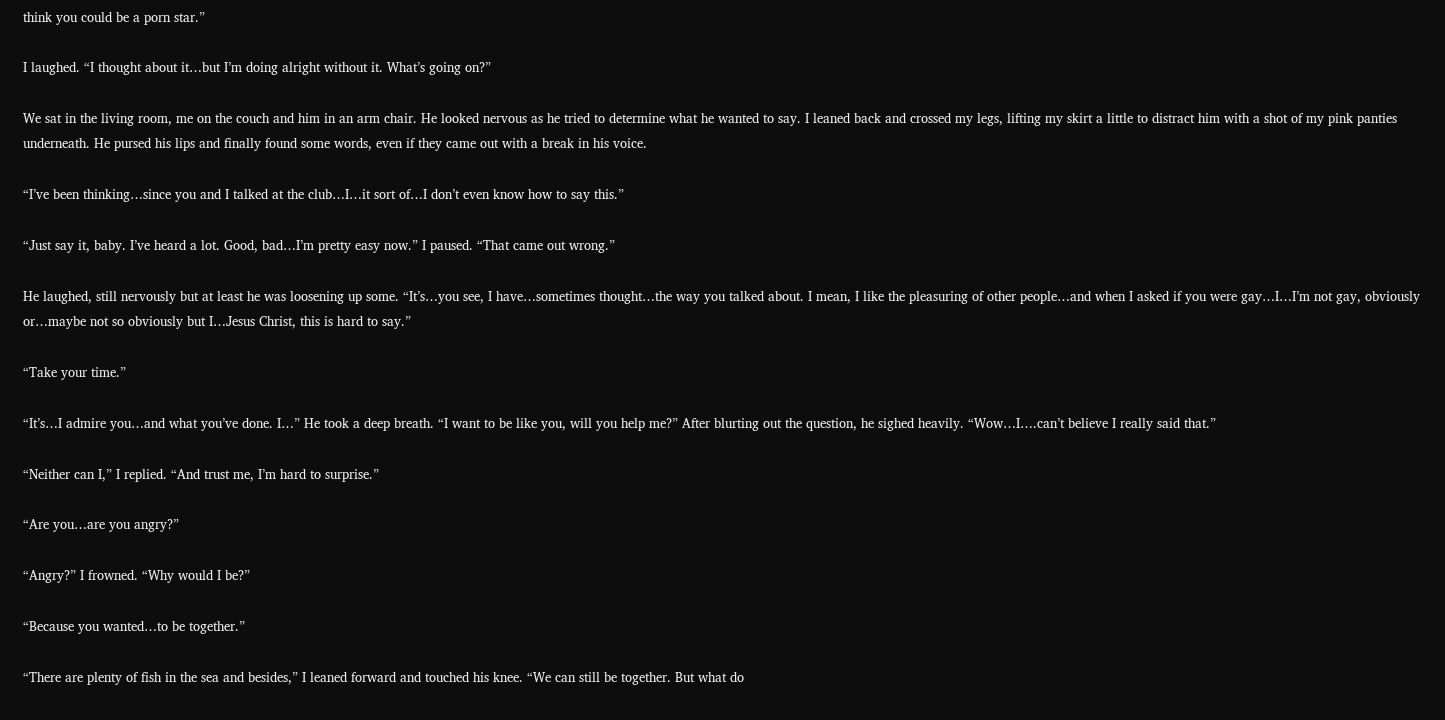think you could be a porn star.”

I laughed. “I thought about it…but I’m doing alright without it. What’s going on?”

We sat in the living room, me on the couch and him in an arm chair. He looked nervous as he tried to determine what he wanted to say. I leaned back and crossed my legs, lifting my skirt a little to distract him with a shot of my pink panties underneath. He pursed his lips and finally found some words, even if they came out with a break in his voice.

“I’ve been thinking…since you and I talked at the club…I…it sort of…I don’t even know how to say this.”

“Just say it, baby. I’ve heard a lot. Good, bad…I’m pretty easy now.” I paused. “That came out wrong.”

He laughed, still nervously but at least he was loosening up some. “It’s…you see, I have…sometimes thought…the way you talked about. I mean, I like the pleasuring of other people…and when I asked if you were gay…I…I’m not gay, obviously or…maybe not so obviously but I…Jesus Christ, this is hard to say.”

“Take your time.”

“It’s…I admire you…and what you’ve done. I…” He took a deep breath. “I want to be like you, will you help me?” After blurting out the question, he sighed heavily. “Wow…I….can’t believe I really said that.”

“Neither can I,” I replied. “And trust me, I’m hard to surprise.”

“Are you…are you angry?”

“Angry?” I frowned. “Why would I be?”

“Because you wanted…to be together.”

“There are plenty of fish in the sea and besides,” I leaned forward and touched his knee. “We can still be together. But what do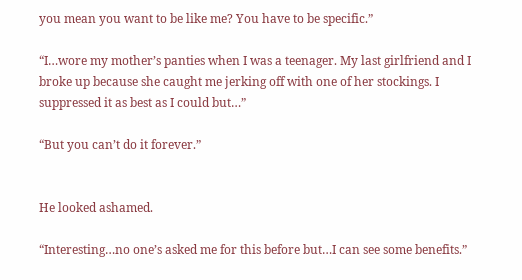you mean you want to be like me? You have to be specific.”

“I…wore my mother’s panties when I was a teenager. My last girlfriend and I broke up because she caught me jerking off with one of her stockings. I suppressed it as best as I could but…”

“But you can’t do it forever.”


He looked ashamed.

“Interesting…no one’s asked me for this before but…I can see some benefits.”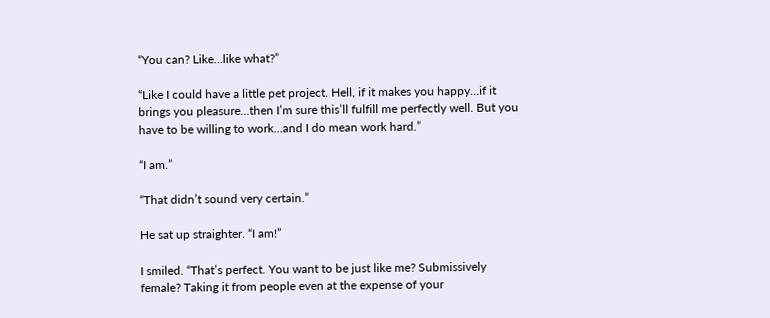“You can? Like…like what?”

“Like I could have a little pet project. Hell, if it makes you happy…if it brings you pleasure…then I’m sure this’ll fulfill me perfectly well. But you have to be willing to work…and I do mean work hard.”

“I am.”

“That didn’t sound very certain.”

He sat up straighter. “I am!”

I smiled. “That’s perfect. You want to be just like me? Submissively female? Taking it from people even at the expense of your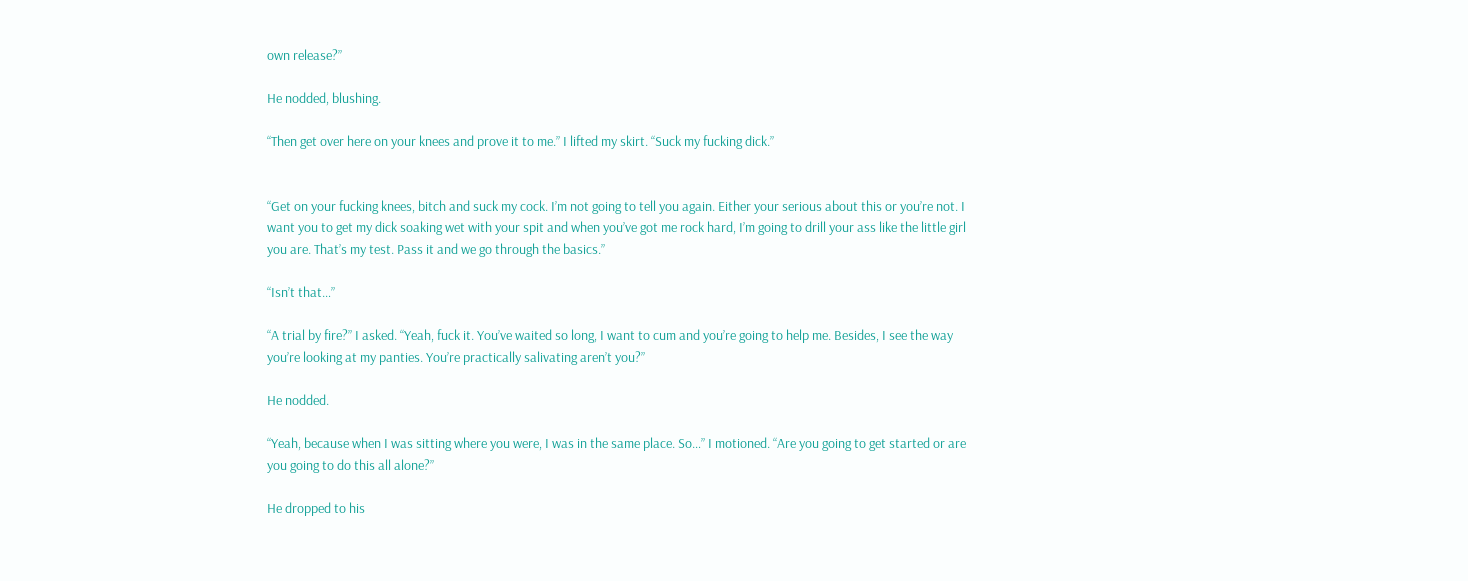own release?”

He nodded, blushing.

“Then get over here on your knees and prove it to me.” I lifted my skirt. “Suck my fucking dick.”


“Get on your fucking knees, bitch and suck my cock. I’m not going to tell you again. Either your serious about this or you’re not. I want you to get my dick soaking wet with your spit and when you’ve got me rock hard, I’m going to drill your ass like the little girl you are. That’s my test. Pass it and we go through the basics.”

“Isn’t that…”

“A trial by fire?” I asked. “Yeah, fuck it. You’ve waited so long, I want to cum and you’re going to help me. Besides, I see the way you’re looking at my panties. You’re practically salivating aren’t you?”

He nodded.

“Yeah, because when I was sitting where you were, I was in the same place. So…” I motioned. “Are you going to get started or are you going to do this all alone?”

He dropped to his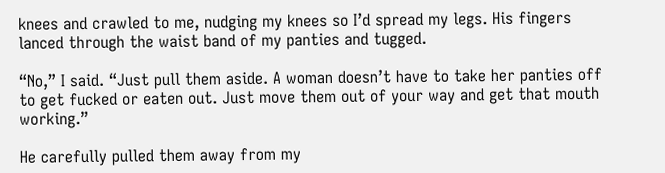knees and crawled to me, nudging my knees so I’d spread my legs. His fingers lanced through the waist band of my panties and tugged.

“No,” I said. “Just pull them aside. A woman doesn’t have to take her panties off to get fucked or eaten out. Just move them out of your way and get that mouth working.”

He carefully pulled them away from my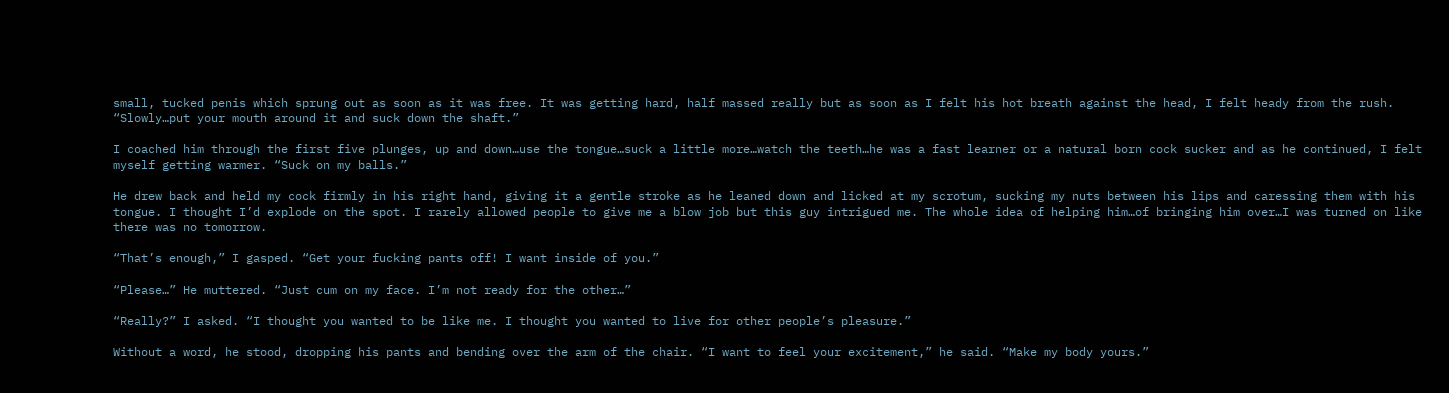small, tucked penis which sprung out as soon as it was free. It was getting hard, half massed really but as soon as I felt his hot breath against the head, I felt heady from the rush. “Slowly…put your mouth around it and suck down the shaft.”

I coached him through the first five plunges, up and down…use the tongue…suck a little more…watch the teeth…he was a fast learner or a natural born cock sucker and as he continued, I felt myself getting warmer. “Suck on my balls.”

He drew back and held my cock firmly in his right hand, giving it a gentle stroke as he leaned down and licked at my scrotum, sucking my nuts between his lips and caressing them with his tongue. I thought I’d explode on the spot. I rarely allowed people to give me a blow job but this guy intrigued me. The whole idea of helping him…of bringing him over…I was turned on like there was no tomorrow.

“That’s enough,” I gasped. “Get your fucking pants off! I want inside of you.”

“Please…” He muttered. “Just cum on my face. I’m not ready for the other…”

“Really?” I asked. “I thought you wanted to be like me. I thought you wanted to live for other people’s pleasure.”

Without a word, he stood, dropping his pants and bending over the arm of the chair. “I want to feel your excitement,” he said. “Make my body yours.”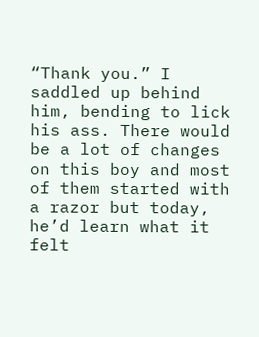“Thank you.” I saddled up behind him, bending to lick his ass. There would be a lot of changes on this boy and most of them started with a razor but today, he’d learn what it felt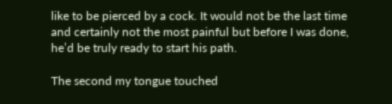like to be pierced by a cock. It would not be the last time and certainly not the most painful but before I was done, he’d be truly ready to start his path.

The second my tongue touched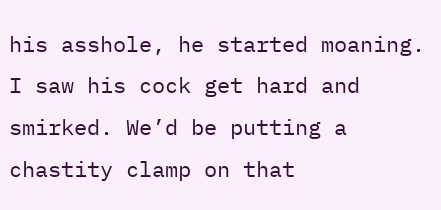his asshole, he started moaning. I saw his cock get hard and smirked. We’d be putting a chastity clamp on that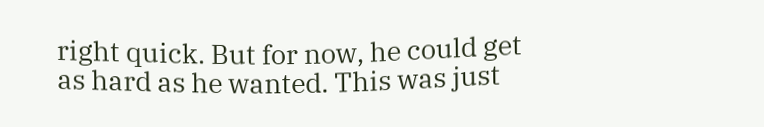right quick. But for now, he could get as hard as he wanted. This was just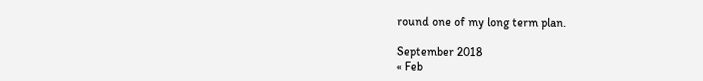round one of my long term plan.

September 2018
« Feb